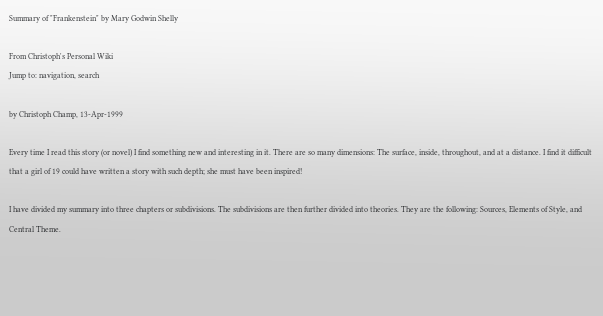Summary of "Frankenstein" by Mary Godwin Shelly

From Christoph's Personal Wiki
Jump to: navigation, search

by Christoph Champ, 13-Apr-1999

Every time I read this story (or novel) I find something new and interesting in it. There are so many dimensions: The surface, inside, throughout, and at a distance. I find it difficult that a girl of 19 could have written a story with such depth; she must have been inspired!

I have divided my summary into three chapters or subdivisions. The subdivisions are then further divided into theories. They are the following: Sources, Elements of Style, and Central Theme.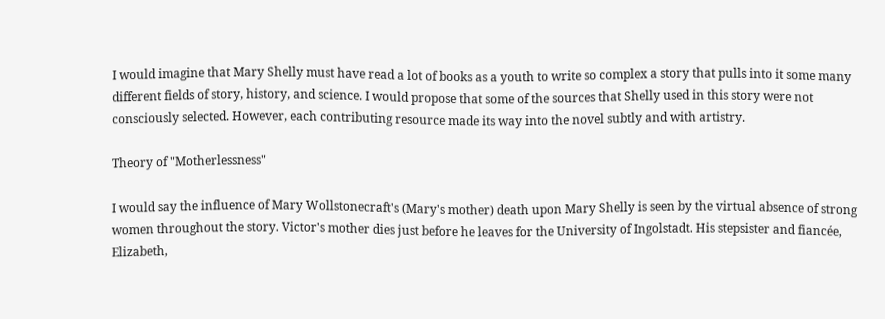I would imagine that Mary Shelly must have read a lot of books as a youth to write so complex a story that pulls into it some many different fields of story, history, and science. I would propose that some of the sources that Shelly used in this story were not consciously selected. However, each contributing resource made its way into the novel subtly and with artistry.

Theory of "Motherlessness"

I would say the influence of Mary Wollstonecraft's (Mary's mother) death upon Mary Shelly is seen by the virtual absence of strong women throughout the story. Victor's mother dies just before he leaves for the University of Ingolstadt. His stepsister and fiancée, Elizabeth,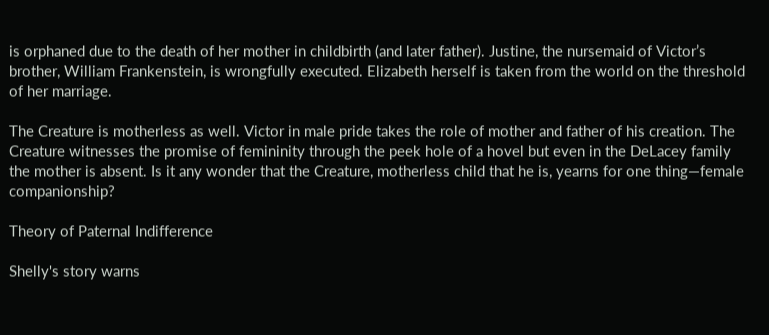is orphaned due to the death of her mother in childbirth (and later father). Justine, the nursemaid of Victor’s brother, William Frankenstein, is wrongfully executed. Elizabeth herself is taken from the world on the threshold of her marriage.

The Creature is motherless as well. Victor in male pride takes the role of mother and father of his creation. The Creature witnesses the promise of femininity through the peek hole of a hovel but even in the DeLacey family the mother is absent. Is it any wonder that the Creature, motherless child that he is, yearns for one thing—female companionship?

Theory of Paternal Indifference

Shelly's story warns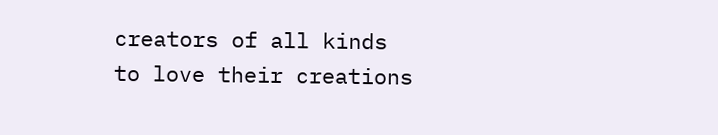creators of all kinds to love their creations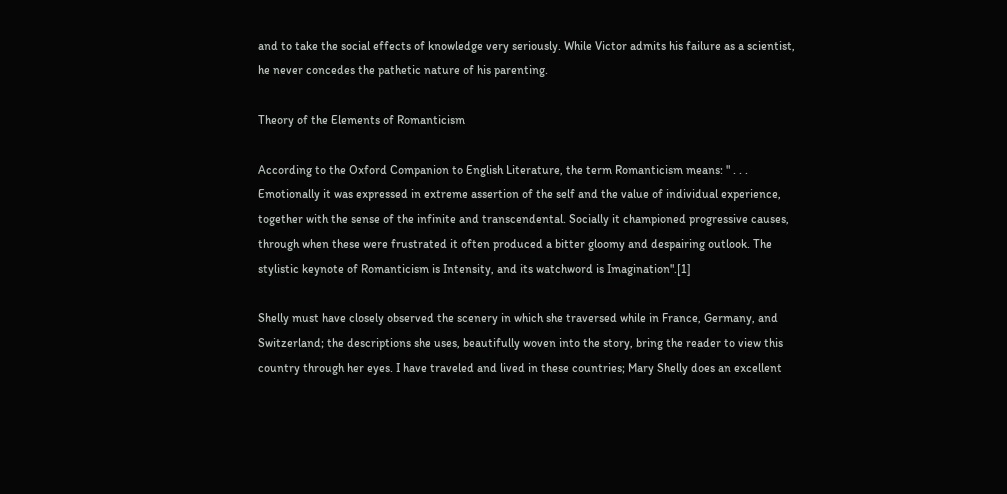and to take the social effects of knowledge very seriously. While Victor admits his failure as a scientist, he never concedes the pathetic nature of his parenting.

Theory of the Elements of Romanticism

According to the Oxford Companion to English Literature, the term Romanticism means: " . . . Emotionally it was expressed in extreme assertion of the self and the value of individual experience, together with the sense of the infinite and transcendental. Socially it championed progressive causes, through when these were frustrated it often produced a bitter gloomy and despairing outlook. The stylistic keynote of Romanticism is Intensity, and its watchword is Imagination".[1]

Shelly must have closely observed the scenery in which she traversed while in France, Germany, and Switzerland; the descriptions she uses, beautifully woven into the story, bring the reader to view this country through her eyes. I have traveled and lived in these countries; Mary Shelly does an excellent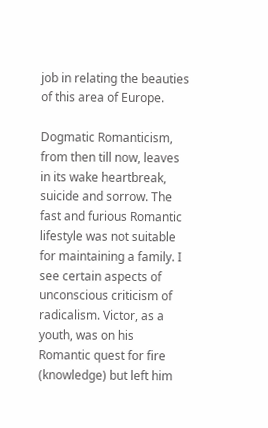job in relating the beauties of this area of Europe.

Dogmatic Romanticism, from then till now, leaves in its wake heartbreak, suicide and sorrow. The fast and furious Romantic lifestyle was not suitable for maintaining a family. I see certain aspects of unconscious criticism of radicalism. Victor, as a youth, was on his Romantic quest for fire (knowledge) but left him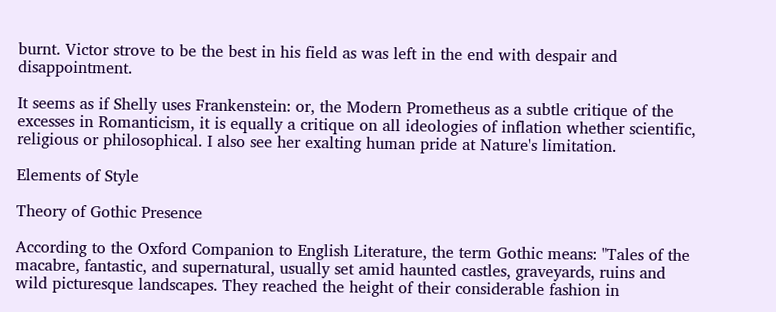burnt. Victor strove to be the best in his field as was left in the end with despair and disappointment.

It seems as if Shelly uses Frankenstein: or, the Modern Prometheus as a subtle critique of the excesses in Romanticism, it is equally a critique on all ideologies of inflation whether scientific, religious or philosophical. I also see her exalting human pride at Nature's limitation.

Elements of Style

Theory of Gothic Presence

According to the Oxford Companion to English Literature, the term Gothic means: "Tales of the macabre, fantastic, and supernatural, usually set amid haunted castles, graveyards, ruins and wild picturesque landscapes. They reached the height of their considerable fashion in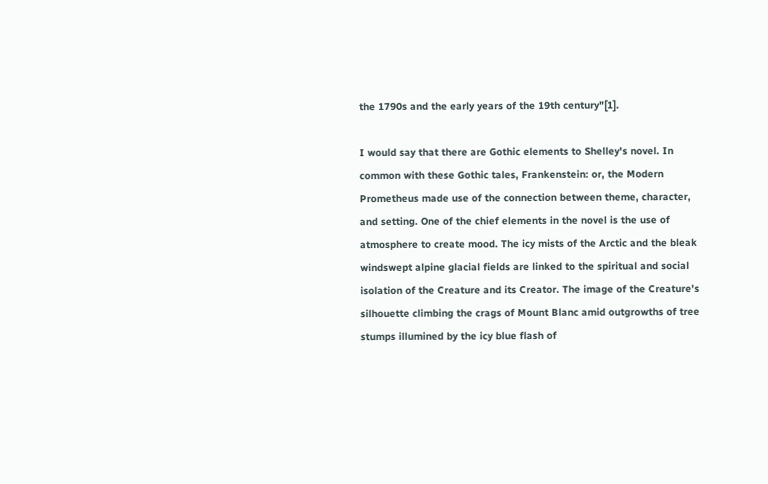the 1790s and the early years of the 19th century"[1].

I would say that there are Gothic elements to Shelley's novel. In common with these Gothic tales, Frankenstein: or, the Modern Prometheus made use of the connection between theme, character, and setting. One of the chief elements in the novel is the use of atmosphere to create mood. The icy mists of the Arctic and the bleak windswept alpine glacial fields are linked to the spiritual and social isolation of the Creature and its Creator. The image of the Creature's silhouette climbing the crags of Mount Blanc amid outgrowths of tree stumps illumined by the icy blue flash of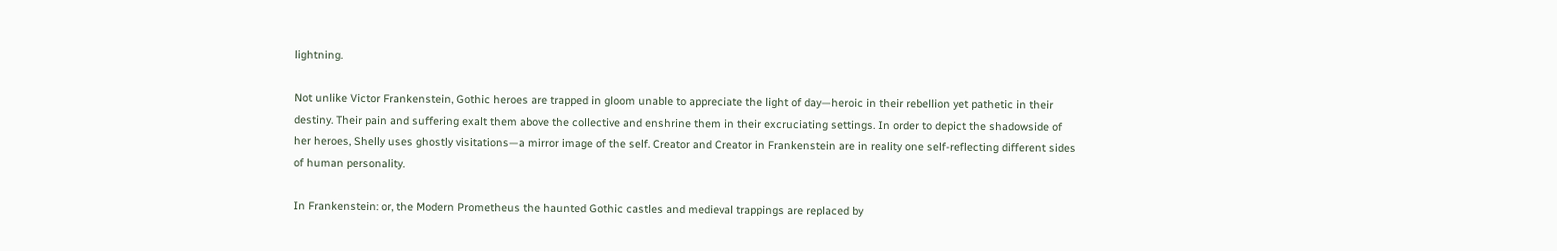lightning.

Not unlike Victor Frankenstein, Gothic heroes are trapped in gloom unable to appreciate the light of day—heroic in their rebellion yet pathetic in their destiny. Their pain and suffering exalt them above the collective and enshrine them in their excruciating settings. In order to depict the shadowside of her heroes, Shelly uses ghostly visitations—a mirror image of the self. Creator and Creator in Frankenstein are in reality one self-reflecting different sides of human personality.

In Frankenstein: or, the Modern Prometheus the haunted Gothic castles and medieval trappings are replaced by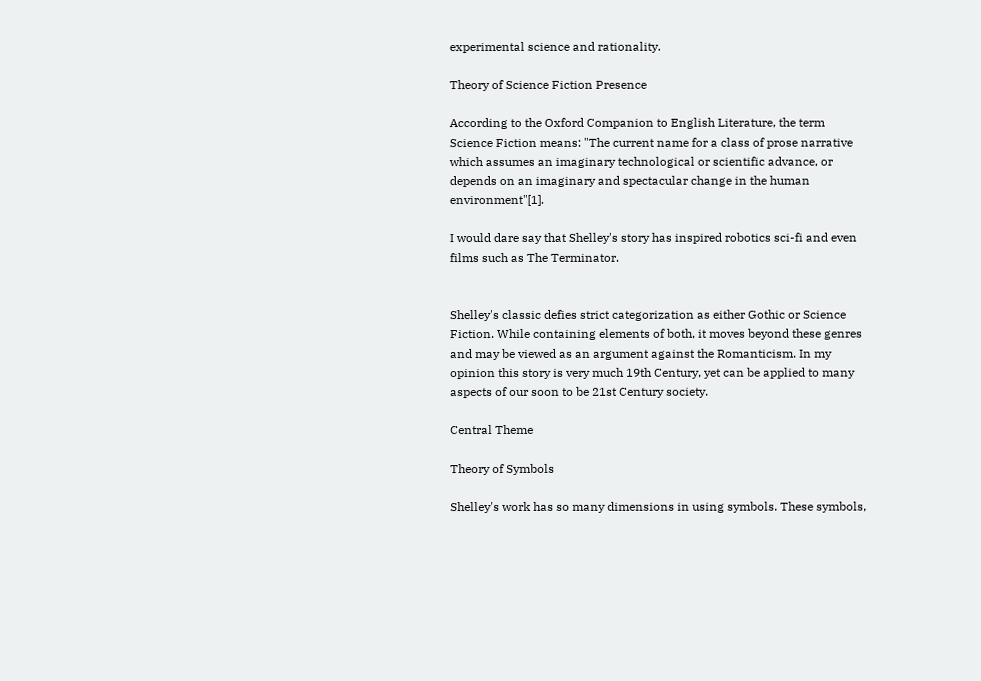experimental science and rationality.

Theory of Science Fiction Presence

According to the Oxford Companion to English Literature, the term Science Fiction means: "The current name for a class of prose narrative which assumes an imaginary technological or scientific advance, or depends on an imaginary and spectacular change in the human environment"[1].

I would dare say that Shelley's story has inspired robotics sci-fi and even films such as The Terminator.


Shelley's classic defies strict categorization as either Gothic or Science Fiction. While containing elements of both, it moves beyond these genres and may be viewed as an argument against the Romanticism. In my opinion this story is very much 19th Century, yet can be applied to many aspects of our soon to be 21st Century society.

Central Theme

Theory of Symbols

Shelley's work has so many dimensions in using symbols. These symbols,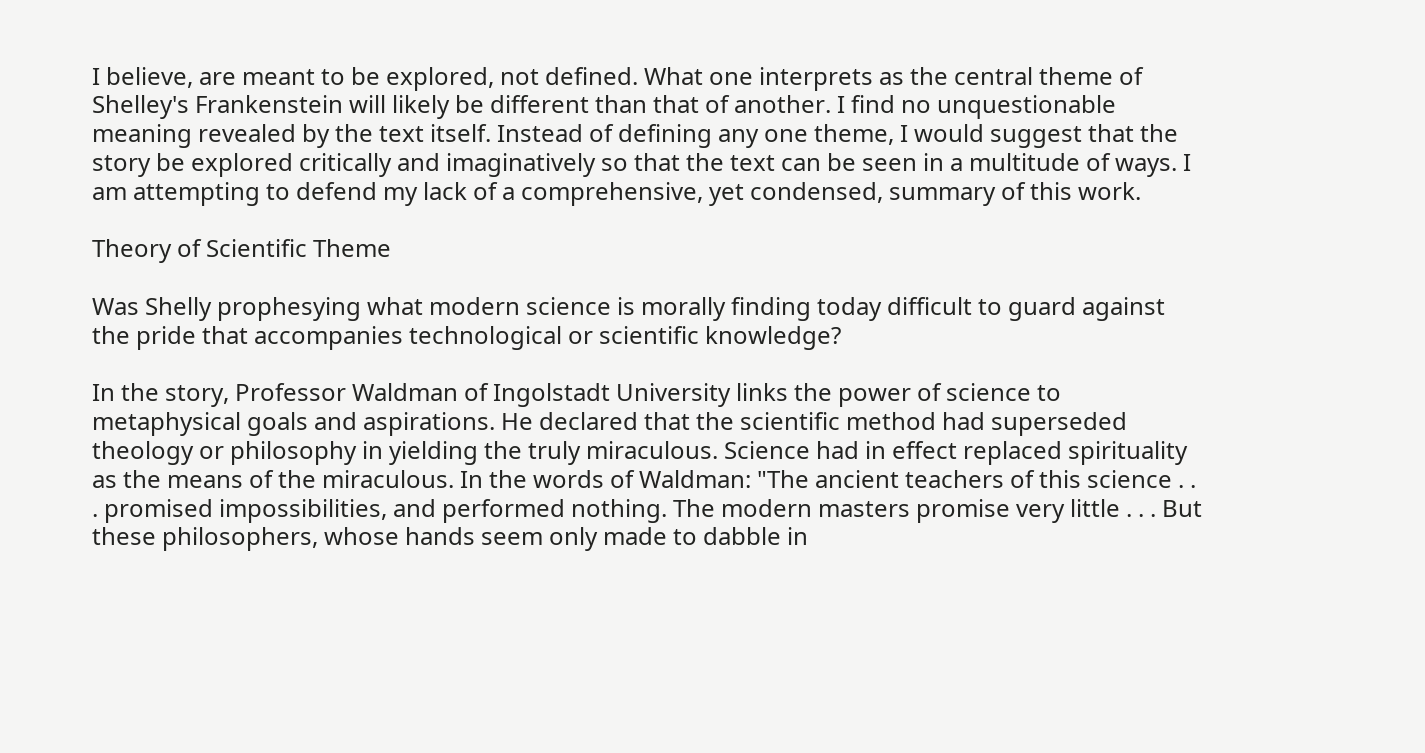I believe, are meant to be explored, not defined. What one interprets as the central theme of Shelley's Frankenstein will likely be different than that of another. I find no unquestionable meaning revealed by the text itself. Instead of defining any one theme, I would suggest that the story be explored critically and imaginatively so that the text can be seen in a multitude of ways. I am attempting to defend my lack of a comprehensive, yet condensed, summary of this work.

Theory of Scientific Theme

Was Shelly prophesying what modern science is morally finding today difficult to guard against the pride that accompanies technological or scientific knowledge?

In the story, Professor Waldman of Ingolstadt University links the power of science to metaphysical goals and aspirations. He declared that the scientific method had superseded theology or philosophy in yielding the truly miraculous. Science had in effect replaced spirituality as the means of the miraculous. In the words of Waldman: "The ancient teachers of this science . . . promised impossibilities, and performed nothing. The modern masters promise very little . . . But these philosophers, whose hands seem only made to dabble in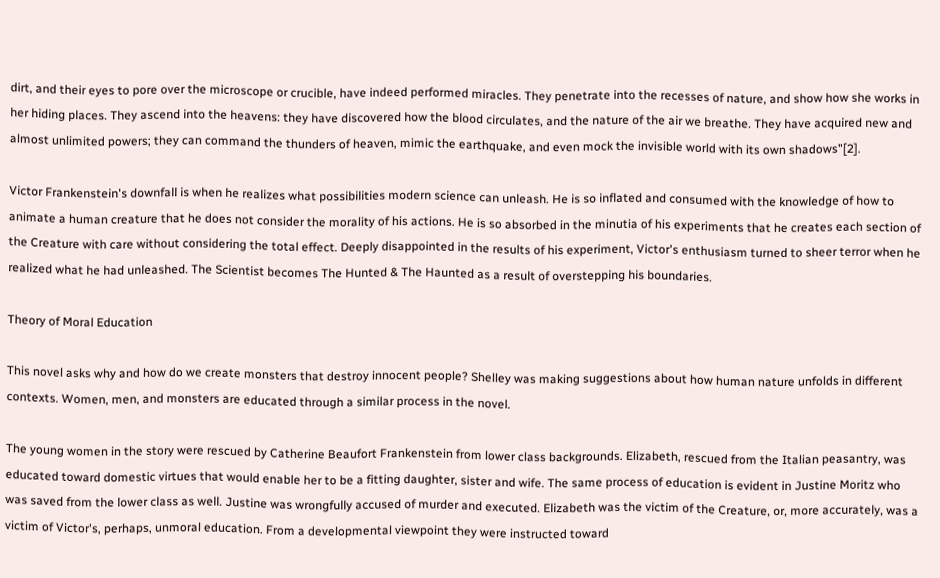dirt, and their eyes to pore over the microscope or crucible, have indeed performed miracles. They penetrate into the recesses of nature, and show how she works in her hiding places. They ascend into the heavens: they have discovered how the blood circulates, and the nature of the air we breathe. They have acquired new and almost unlimited powers; they can command the thunders of heaven, mimic the earthquake, and even mock the invisible world with its own shadows"[2].

Victor Frankenstein's downfall is when he realizes what possibilities modern science can unleash. He is so inflated and consumed with the knowledge of how to animate a human creature that he does not consider the morality of his actions. He is so absorbed in the minutia of his experiments that he creates each section of the Creature with care without considering the total effect. Deeply disappointed in the results of his experiment, Victor's enthusiasm turned to sheer terror when he realized what he had unleashed. The Scientist becomes The Hunted & The Haunted as a result of overstepping his boundaries.

Theory of Moral Education

This novel asks why and how do we create monsters that destroy innocent people? Shelley was making suggestions about how human nature unfolds in different contexts. Women, men, and monsters are educated through a similar process in the novel.

The young women in the story were rescued by Catherine Beaufort Frankenstein from lower class backgrounds. Elizabeth, rescued from the Italian peasantry, was educated toward domestic virtues that would enable her to be a fitting daughter, sister and wife. The same process of education is evident in Justine Moritz who was saved from the lower class as well. Justine was wrongfully accused of murder and executed. Elizabeth was the victim of the Creature, or, more accurately, was a victim of Victor's, perhaps, unmoral education. From a developmental viewpoint they were instructed toward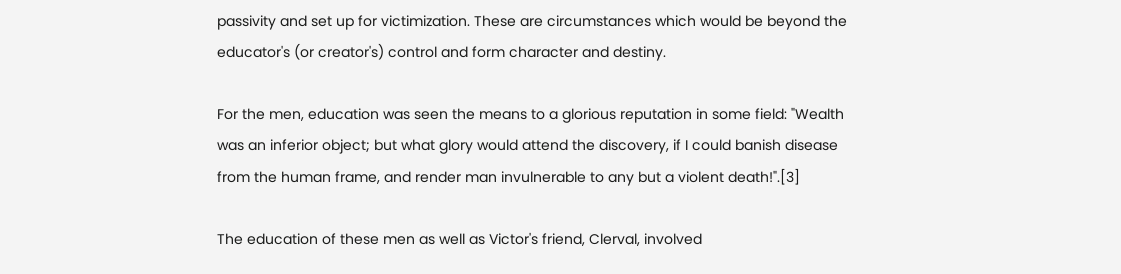passivity and set up for victimization. These are circumstances which would be beyond the educator's (or creator's) control and form character and destiny.

For the men, education was seen the means to a glorious reputation in some field: "Wealth was an inferior object; but what glory would attend the discovery, if I could banish disease from the human frame, and render man invulnerable to any but a violent death!".[3]

The education of these men as well as Victor's friend, Clerval, involved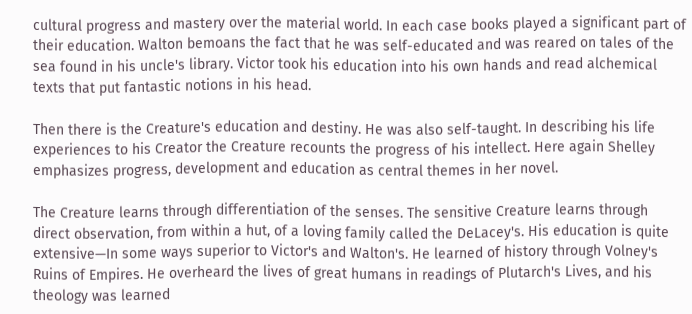cultural progress and mastery over the material world. In each case books played a significant part of their education. Walton bemoans the fact that he was self-educated and was reared on tales of the sea found in his uncle's library. Victor took his education into his own hands and read alchemical texts that put fantastic notions in his head.

Then there is the Creature's education and destiny. He was also self-taught. In describing his life experiences to his Creator the Creature recounts the progress of his intellect. Here again Shelley emphasizes progress, development and education as central themes in her novel.

The Creature learns through differentiation of the senses. The sensitive Creature learns through direct observation, from within a hut, of a loving family called the DeLacey's. His education is quite extensive—In some ways superior to Victor's and Walton's. He learned of history through Volney's Ruins of Empires. He overheard the lives of great humans in readings of Plutarch's Lives, and his theology was learned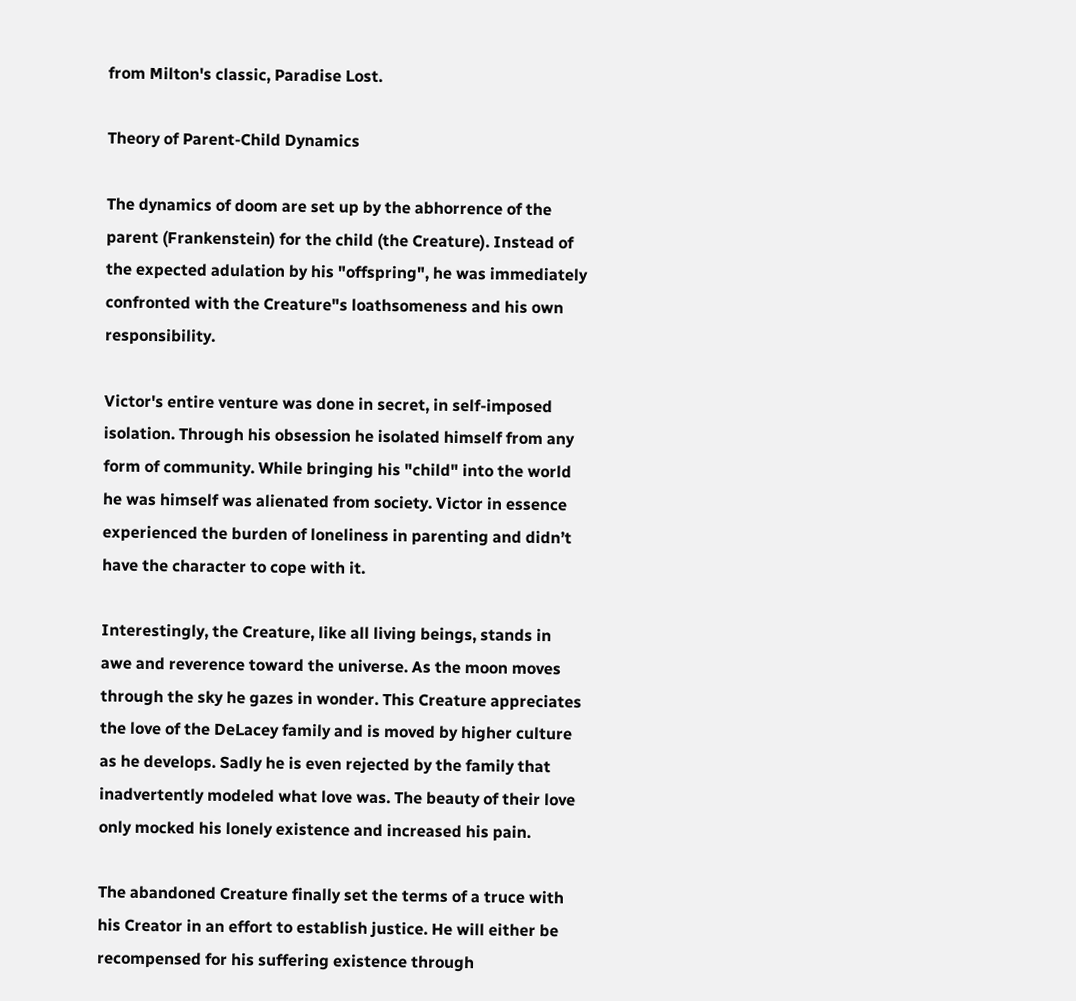from Milton's classic, Paradise Lost.

Theory of Parent-Child Dynamics

The dynamics of doom are set up by the abhorrence of the parent (Frankenstein) for the child (the Creature). Instead of the expected adulation by his "offspring", he was immediately confronted with the Creature"s loathsomeness and his own responsibility.

Victor's entire venture was done in secret, in self-imposed isolation. Through his obsession he isolated himself from any form of community. While bringing his "child" into the world he was himself was alienated from society. Victor in essence experienced the burden of loneliness in parenting and didn’t have the character to cope with it.

Interestingly, the Creature, like all living beings, stands in awe and reverence toward the universe. As the moon moves through the sky he gazes in wonder. This Creature appreciates the love of the DeLacey family and is moved by higher culture as he develops. Sadly he is even rejected by the family that inadvertently modeled what love was. The beauty of their love only mocked his lonely existence and increased his pain.

The abandoned Creature finally set the terms of a truce with his Creator in an effort to establish justice. He will either be recompensed for his suffering existence through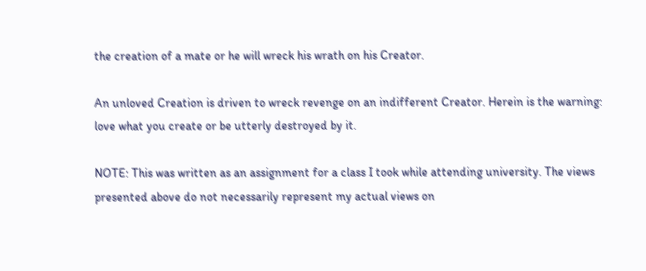the creation of a mate or he will wreck his wrath on his Creator.

An unloved Creation is driven to wreck revenge on an indifferent Creator. Herein is the warning: love what you create or be utterly destroyed by it.

NOTE: This was written as an assignment for a class I took while attending university. The views presented above do not necessarily represent my actual views on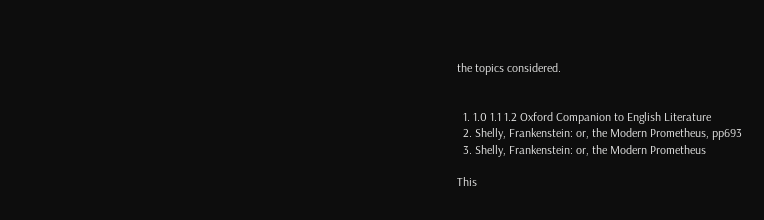the topics considered.


  1. 1.0 1.1 1.2 Oxford Companion to English Literature
  2. Shelly, Frankenstein: or, the Modern Prometheus, pp693
  3. Shelly, Frankenstein: or, the Modern Prometheus

This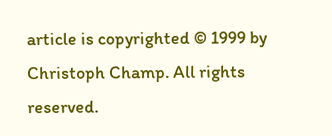article is copyrighted © 1999 by Christoph Champ. All rights reserved.